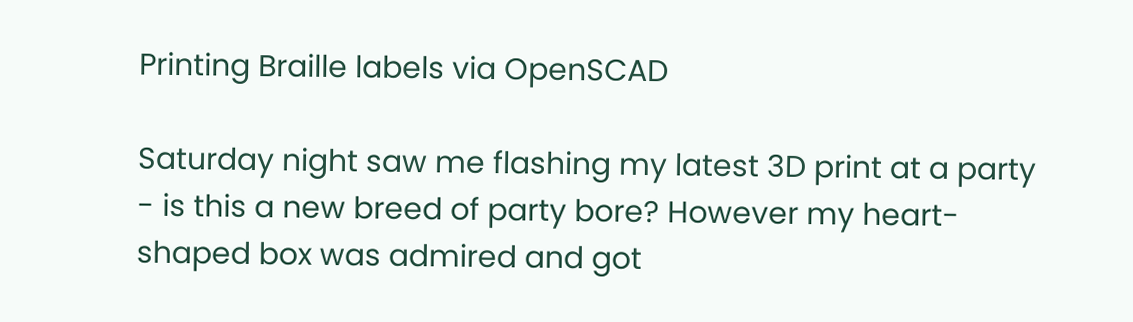Printing Braille labels via OpenSCAD

Saturday night saw me flashing my latest 3D print at a party - is this a new breed of party bore? However my heart-shaped box was admired and got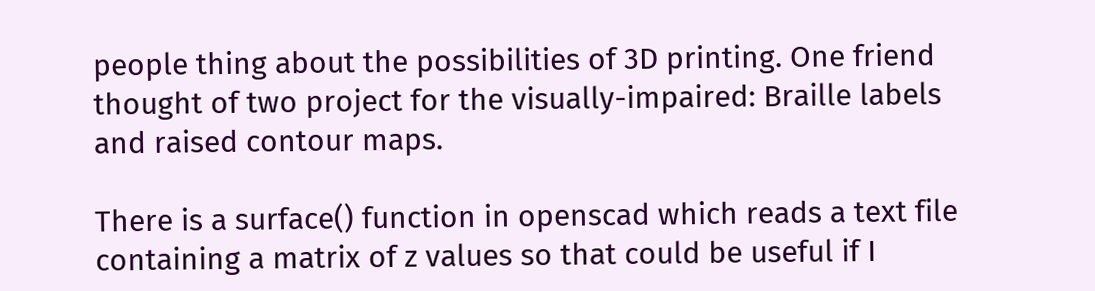people thing about the possibilities of 3D printing. One friend thought of two project for the visually-impaired: Braille labels and raised contour maps.

There is a surface() function in openscad which reads a text file containing a matrix of z values so that could be useful if I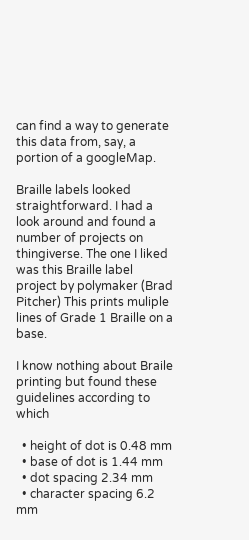can find a way to generate this data from, say, a portion of a googleMap.

Braille labels looked straightforward. I had a look around and found a number of projects on thingiverse. The one I liked was this Braille label project by polymaker (Brad Pitcher) This prints muliple lines of Grade 1 Braille on a base.

I know nothing about Braile printing but found these guidelines according to which

  • height of dot is 0.48 mm
  • base of dot is 1.44 mm
  • dot spacing 2.34 mm
  • character spacing 6.2 mm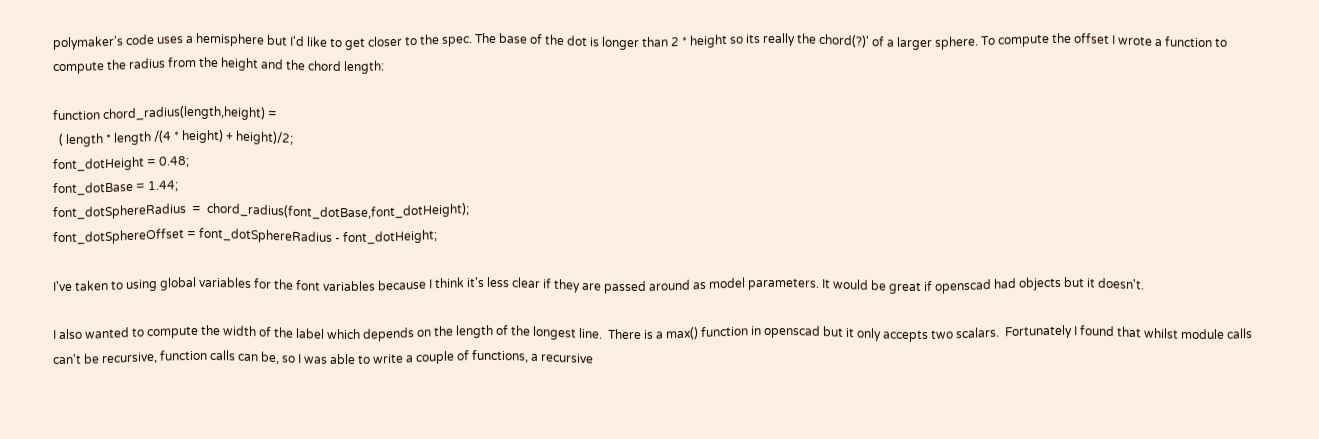polymaker's code uses a hemisphere but I'd like to get closer to the spec. The base of the dot is longer than 2 * height so its really the chord(?)' of a larger sphere. To compute the offset I wrote a function to compute the radius from the height and the chord length:

function chord_radius(length,height) =
  ( length * length /(4 * height) + height)/2;
font_dotHeight = 0.48;
font_dotBase = 1.44;
font_dotSphereRadius  =  chord_radius(font_dotBase,font_dotHeight);
font_dotSphereOffset = font_dotSphereRadius - font_dotHeight;

I've taken to using global variables for the font variables because I think it's less clear if they are passed around as model parameters. It would be great if openscad had objects but it doesn't.

I also wanted to compute the width of the label which depends on the length of the longest line.  There is a max() function in openscad but it only accepts two scalars.  Fortunately I found that whilst module calls can't be recursive, function calls can be, so I was able to write a couple of functions, a recursive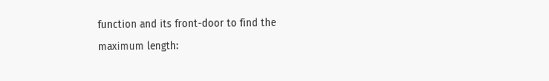function and its front-door to find the maximum length: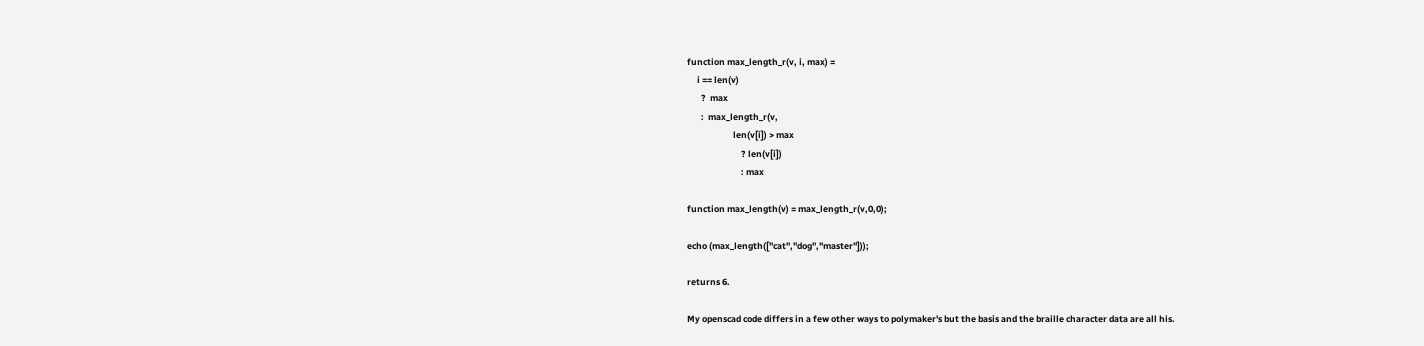function max_length_r(v, i, max) =
     i == len(v)
       ?  max
       :  max_length_r(v,
                       len(v[i]) > max
                           ? len(v[i])
                           : max

function max_length(v) = max_length_r(v,0,0);

echo (max_length(["cat","dog","master"]));

returns 6.

My openscad code differs in a few other ways to polymaker's but the basis and the braille character data are all his.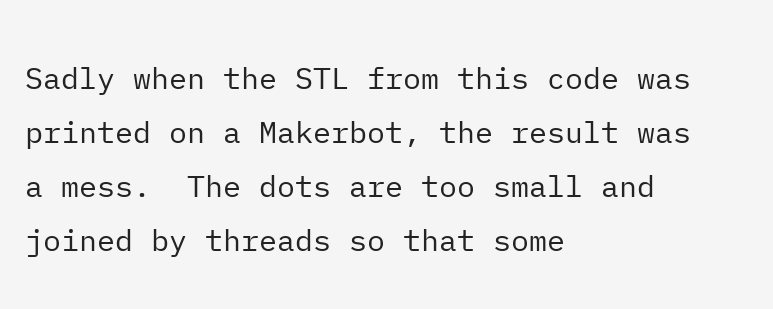Sadly when the STL from this code was printed on a Makerbot, the result was a mess.  The dots are too small and joined by threads so that some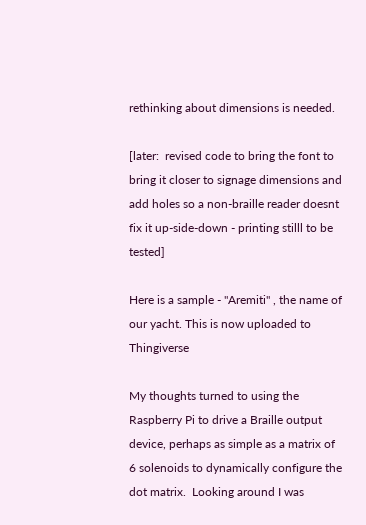rethinking about dimensions is needed.

[later:  revised code to bring the font to bring it closer to signage dimensions and add holes so a non-braille reader doesnt fix it up-side-down - printing stilll to be tested]

Here is a sample - "Aremiti" , the name of our yacht. This is now uploaded to Thingiverse

My thoughts turned to using the Raspberry Pi to drive a Braille output device, perhaps as simple as a matrix of 6 solenoids to dynamically configure the dot matrix.  Looking around I was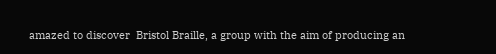amazed to discover  Bristol Braille, a group with the aim of producing an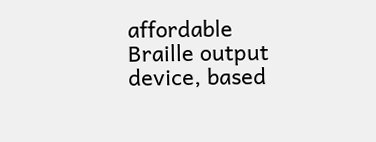affordable Braille output device, based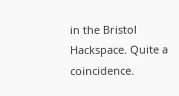in the Bristol Hackspace. Quite a coincidence.